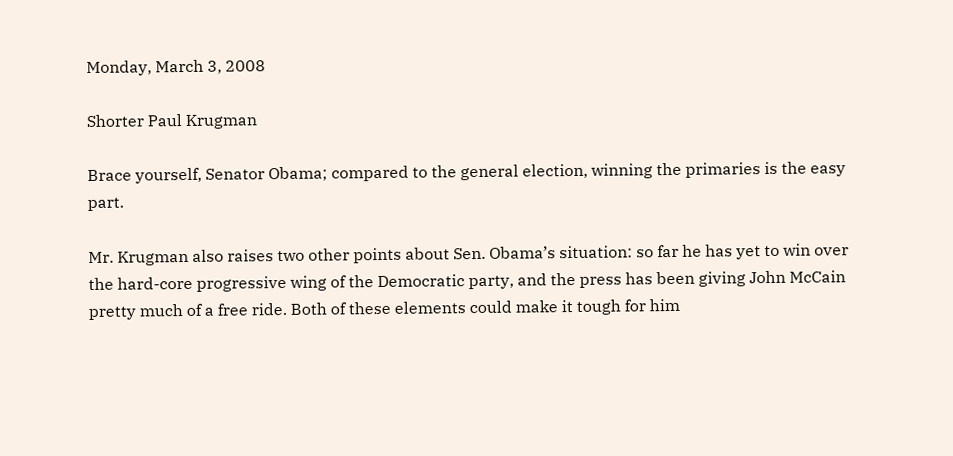Monday, March 3, 2008

Shorter Paul Krugman

Brace yourself, Senator Obama; compared to the general election, winning the primaries is the easy part.

Mr. Krugman also raises two other points about Sen. Obama’s situation: so far he has yet to win over the hard-core progressive wing of the Democratic party, and the press has been giving John McCain pretty much of a free ride. Both of these elements could make it tough for him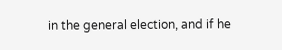in the general election, and if he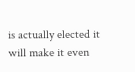is actually elected it will make it even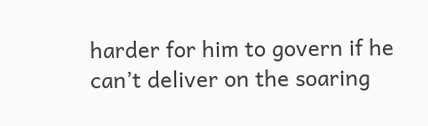harder for him to govern if he can’t deliver on the soaring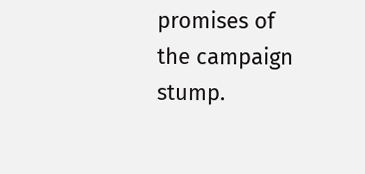promises of the campaign stump.